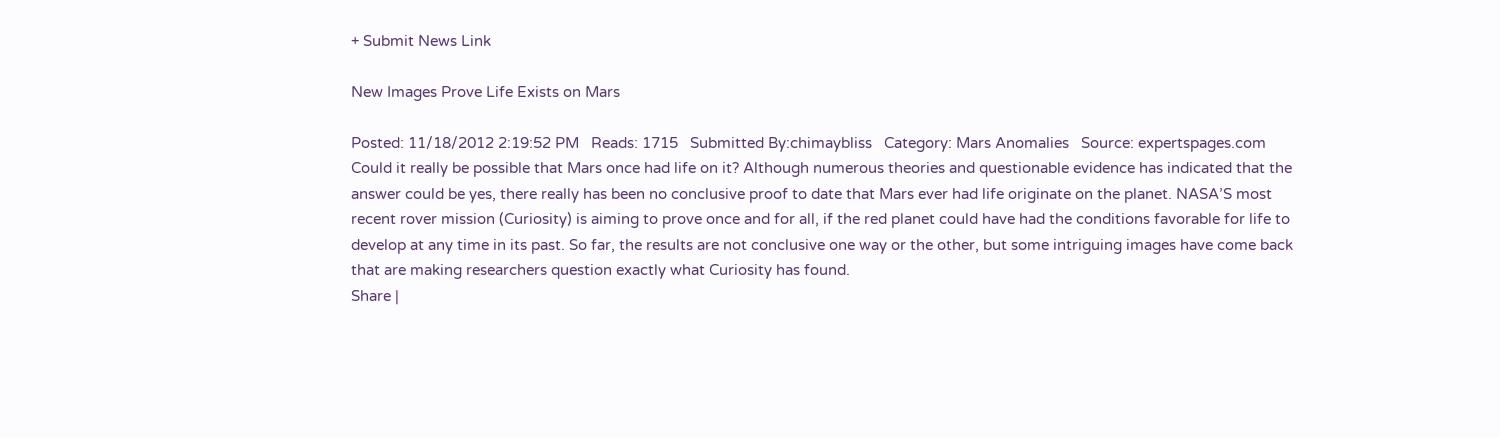+ Submit News Link

New Images Prove Life Exists on Mars

Posted: 11/18/2012 2:19:52 PM   Reads: 1715   Submitted By:chimaybliss   Category: Mars Anomalies   Source: expertspages.com
Could it really be possible that Mars once had life on it? Although numerous theories and questionable evidence has indicated that the answer could be yes, there really has been no conclusive proof to date that Mars ever had life originate on the planet. NASA’S most recent rover mission (Curiosity) is aiming to prove once and for all, if the red planet could have had the conditions favorable for life to develop at any time in its past. So far, the results are not conclusive one way or the other, but some intriguing images have come back that are making researchers question exactly what Curiosity has found.
Share |